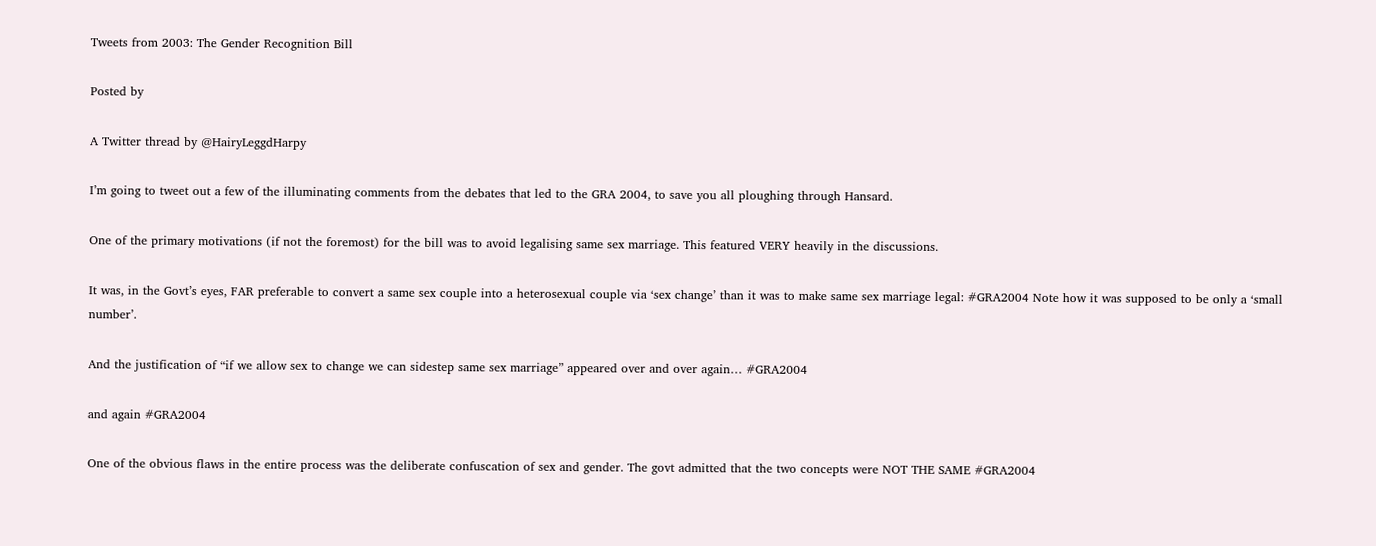Tweets from 2003: The Gender Recognition Bill

Posted by

A Twitter thread by @HairyLeggdHarpy

I’m going to tweet out a few of the illuminating comments from the debates that led to the GRA 2004, to save you all ploughing through Hansard.

One of the primary motivations (if not the foremost) for the bill was to avoid legalising same sex marriage. This featured VERY heavily in the discussions.

It was, in the Govt’s eyes, FAR preferable to convert a same sex couple into a heterosexual couple via ‘sex change’ than it was to make same sex marriage legal: #GRA2004 Note how it was supposed to be only a ‘small number’.

And the justification of “if we allow sex to change we can sidestep same sex marriage” appeared over and over again… #GRA2004

and again #GRA2004

One of the obvious flaws in the entire process was the deliberate confuscation of sex and gender. The govt admitted that the two concepts were NOT THE SAME #GRA2004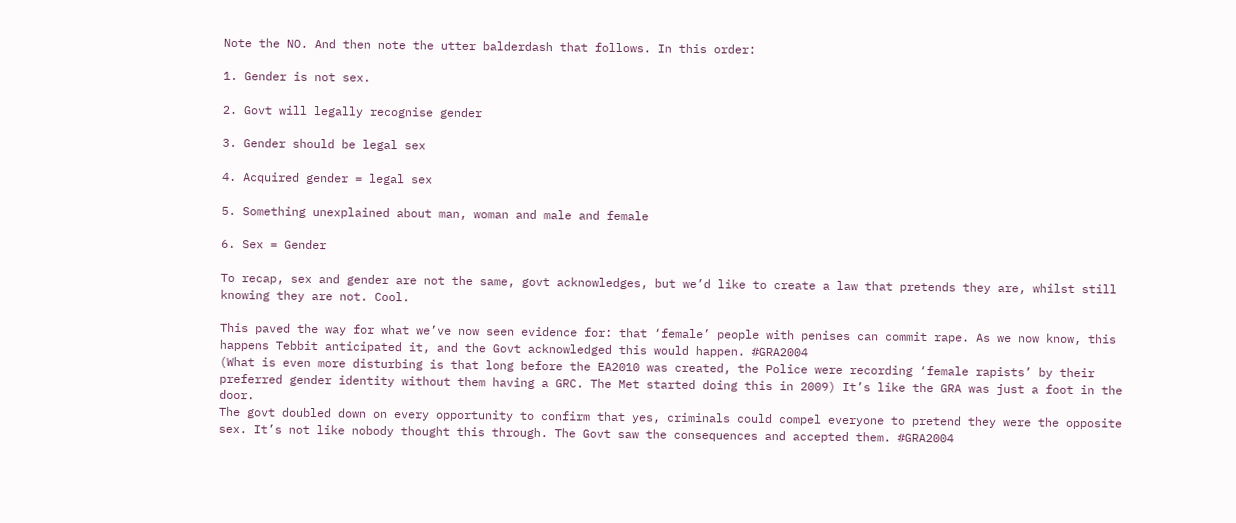Note the NO. And then note the utter balderdash that follows. In this order:

1. Gender is not sex.

2. Govt will legally recognise gender

3. Gender should be legal sex

4. Acquired gender = legal sex

5. Something unexplained about man, woman and male and female

6. Sex = Gender

To recap, sex and gender are not the same, govt acknowledges, but we’d like to create a law that pretends they are, whilst still knowing they are not. Cool.

This paved the way for what we’ve now seen evidence for: that ‘female’ people with penises can commit rape. As we now know, this happens Tebbit anticipated it, and the Govt acknowledged this would happen. #GRA2004
(What is even more disturbing is that long before the EA2010 was created, the Police were recording ‘female rapists’ by their preferred gender identity without them having a GRC. The Met started doing this in 2009) It’s like the GRA was just a foot in the door.
The govt doubled down on every opportunity to confirm that yes, criminals could compel everyone to pretend they were the opposite sex. It’s not like nobody thought this through. The Govt saw the consequences and accepted them. #GRA2004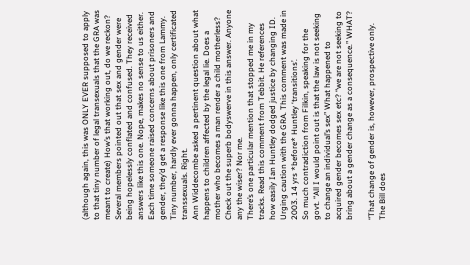(although again, this was ONLY EVER supposed to apply to that tiny number of legal transexuals that the GRA was meant to create) How’s that working out, do we reckon?
Several members pointed out that sex and gender were being hopelessly conflated and confused. They received answers like this one. Nope, makes no sense to us either.
Each time someone raised concerns about prisoners and gender, they’d get a response like this one from Lammy. Tiny number, hardly ever gonna happen, only certificated transsexuals. Right.
Ann Widdecombe asked a pertinent question about what happens to children affected by the legal lie. Does a mother who becomes a man render a child motherless? Check out the superb bodyswerve in this answer. Anyone any the wiser? Nor me.
There’s one particular mention that stopped me in my tracks. Read this comment from Tebbit. He references how easily Ian Huntley dodged justice by changing ID. Urging caution with the GRA. This comment was made in 2003. 14 yrs *before* Huntley ‘transitions’.
So much contradiction from Filkin, speaking for the govt. “All I would point out is that the law is not seeking to change an individual’s sex” What happened to acquired gender becomes sex etc? “we are not seeking to bring about a gender change as a consequence.” WHAT?

“That change of gender is, however, prospective only. The Bill does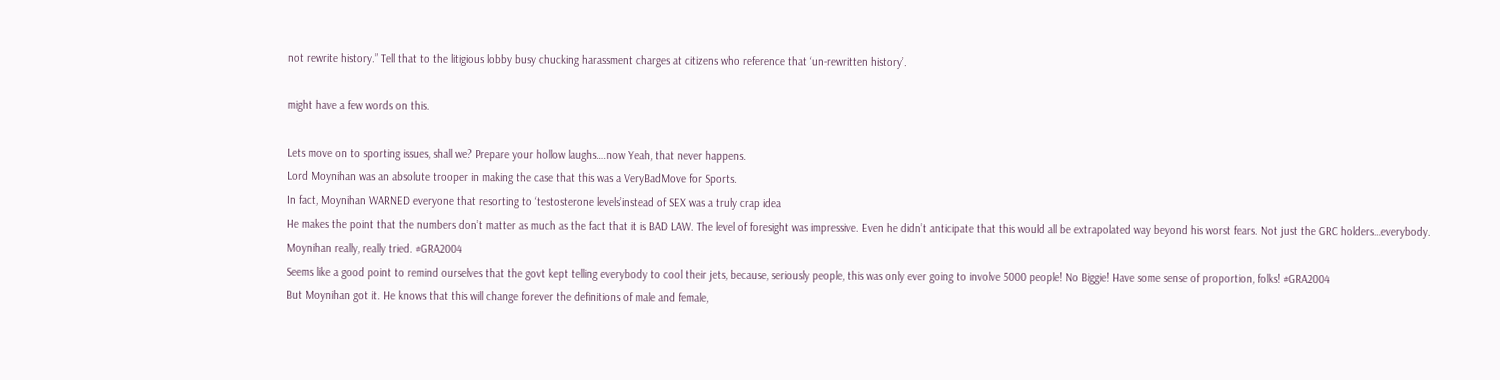not rewrite history.” Tell that to the litigious lobby busy chucking harassment charges at citizens who reference that ‘un-rewritten history’.

might have a few words on this.

Lets move on to sporting issues, shall we? Prepare your hollow laughs….now Yeah, that never happens.
Lord Moynihan was an absolute trooper in making the case that this was a VeryBadMove for Sports.
In fact, Moynihan WARNED everyone that resorting to ‘testosterone levels’instead of SEX was a truly crap idea
He makes the point that the numbers don’t matter as much as the fact that it is BAD LAW. The level of foresight was impressive. Even he didn’t anticipate that this would all be extrapolated way beyond his worst fears. Not just the GRC holders…everybody.
Moynihan really, really tried. #GRA2004
Seems like a good point to remind ourselves that the govt kept telling everybody to cool their jets, because, seriously people, this was only ever going to involve 5000 people! No Biggie! Have some sense of proportion, folks! #GRA2004
But Moynihan got it. He knows that this will change forever the definitions of male and female,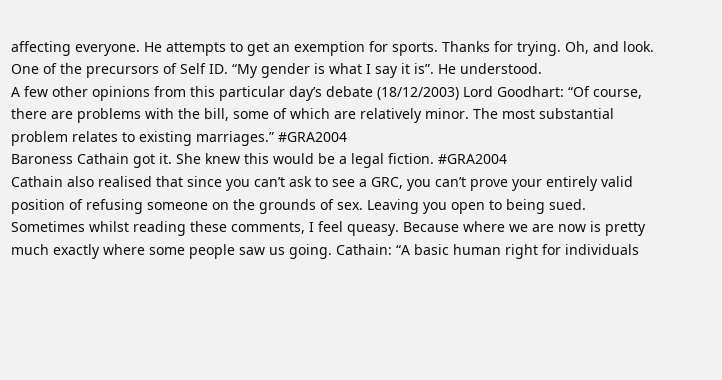affecting everyone. He attempts to get an exemption for sports. Thanks for trying. Oh, and look. One of the precursors of Self ID. “My gender is what I say it is”. He understood.
A few other opinions from this particular day’s debate (18/12/2003) Lord Goodhart: “Of course, there are problems with the bill, some of which are relatively minor. The most substantial problem relates to existing marriages.” #GRA2004
Baroness Cathain got it. She knew this would be a legal fiction. #GRA2004
Cathain also realised that since you can’t ask to see a GRC, you can’t prove your entirely valid position of refusing someone on the grounds of sex. Leaving you open to being sued.
Sometimes whilst reading these comments, I feel queasy. Because where we are now is pretty much exactly where some people saw us going. Cathain: “A basic human right for individuals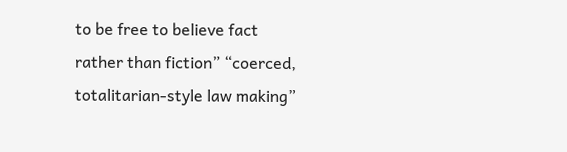to be free to believe fact rather than fiction” “coerced, totalitarian-style law making”